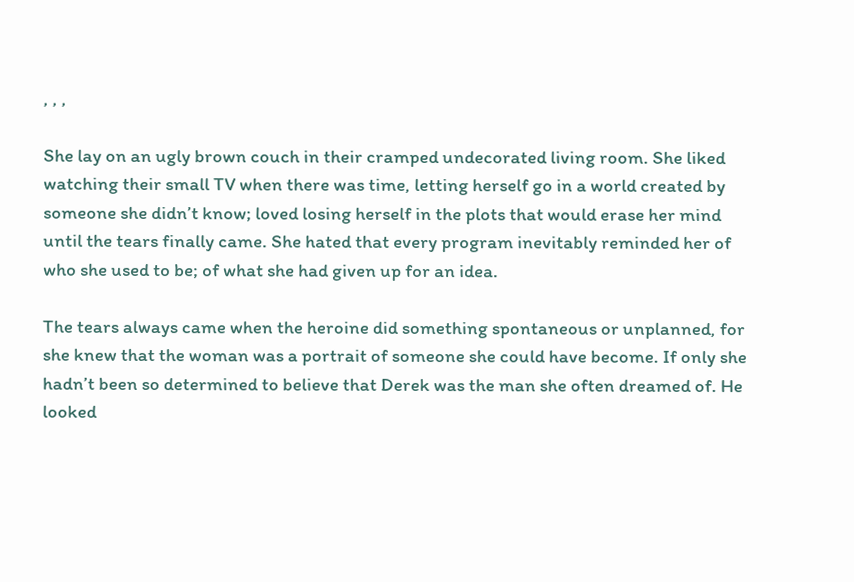, , ,

She lay on an ugly brown couch in their cramped undecorated living room. She liked watching their small TV when there was time, letting herself go in a world created by someone she didn’t know; loved losing herself in the plots that would erase her mind until the tears finally came. She hated that every program inevitably reminded her of who she used to be; of what she had given up for an idea.

The tears always came when the heroine did something spontaneous or unplanned, for she knew that the woman was a portrait of someone she could have become. If only she hadn’t been so determined to believe that Derek was the man she often dreamed of. He looked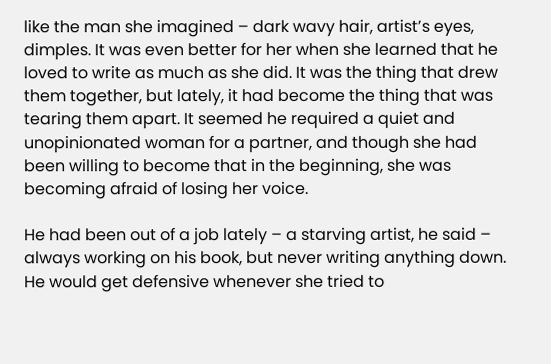like the man she imagined – dark wavy hair, artist’s eyes, dimples. It was even better for her when she learned that he loved to write as much as she did. It was the thing that drew them together, but lately, it had become the thing that was tearing them apart. It seemed he required a quiet and unopinionated woman for a partner, and though she had been willing to become that in the beginning, she was becoming afraid of losing her voice.

He had been out of a job lately – a starving artist, he said – always working on his book, but never writing anything down. He would get defensive whenever she tried to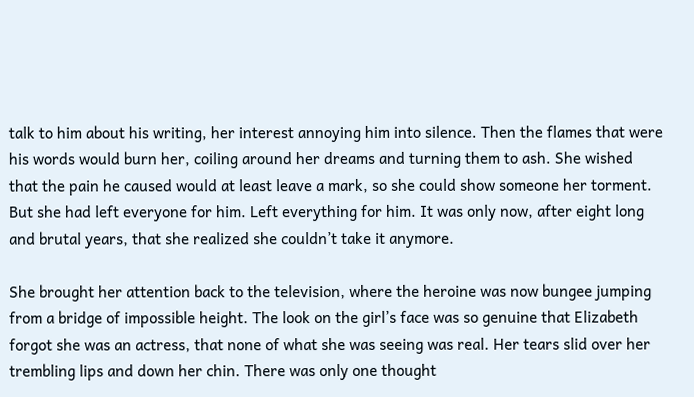talk to him about his writing, her interest annoying him into silence. Then the flames that were his words would burn her, coiling around her dreams and turning them to ash. She wished that the pain he caused would at least leave a mark, so she could show someone her torment. But she had left everyone for him. Left everything for him. It was only now, after eight long and brutal years, that she realized she couldn’t take it anymore.

She brought her attention back to the television, where the heroine was now bungee jumping from a bridge of impossible height. The look on the girl’s face was so genuine that Elizabeth forgot she was an actress, that none of what she was seeing was real. Her tears slid over her trembling lips and down her chin. There was only one thought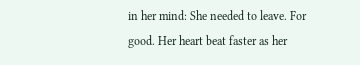in her mind: She needed to leave. For good. Her heart beat faster as her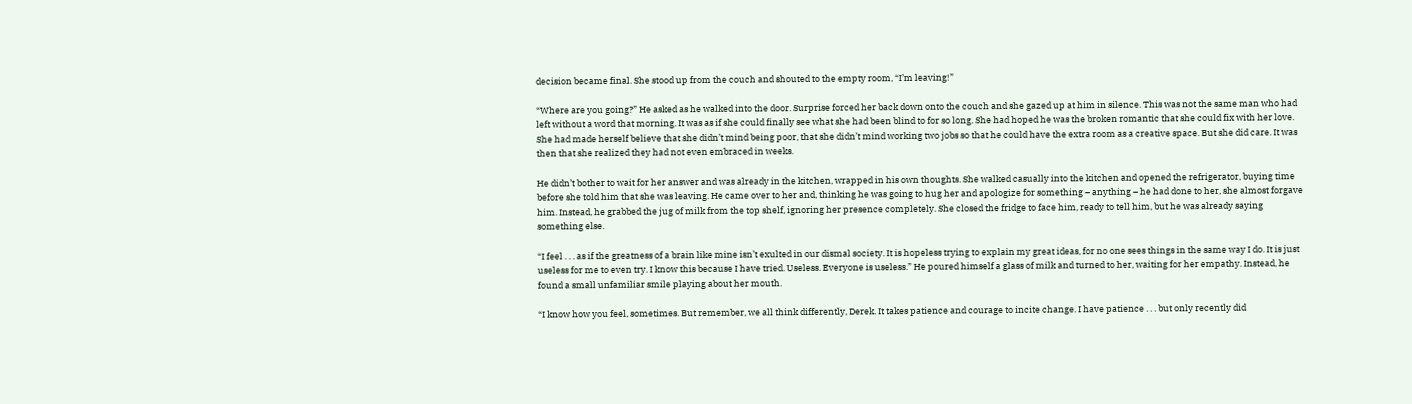decision became final. She stood up from the couch and shouted to the empty room, “I’m leaving!”

“Where are you going?” He asked as he walked into the door. Surprise forced her back down onto the couch and she gazed up at him in silence. This was not the same man who had left without a word that morning. It was as if she could finally see what she had been blind to for so long. She had hoped he was the broken romantic that she could fix with her love. She had made herself believe that she didn’t mind being poor, that she didn’t mind working two jobs so that he could have the extra room as a creative space. But she did care. It was then that she realized they had not even embraced in weeks.

He didn’t bother to wait for her answer and was already in the kitchen, wrapped in his own thoughts. She walked casually into the kitchen and opened the refrigerator, buying time before she told him that she was leaving. He came over to her and, thinking he was going to hug her and apologize for something – anything – he had done to her, she almost forgave him. Instead, he grabbed the jug of milk from the top shelf, ignoring her presence completely. She closed the fridge to face him, ready to tell him, but he was already saying something else.

“I feel . . . as if the greatness of a brain like mine isn’t exulted in our dismal society. It is hopeless trying to explain my great ideas, for no one sees things in the same way I do. It is just useless for me to even try. I know this because I have tried. Useless. Everyone is useless.” He poured himself a glass of milk and turned to her, waiting for her empathy. Instead, he found a small unfamiliar smile playing about her mouth.

“I know how you feel, sometimes. But remember, we all think differently, Derek. It takes patience and courage to incite change. I have patience . . . but only recently did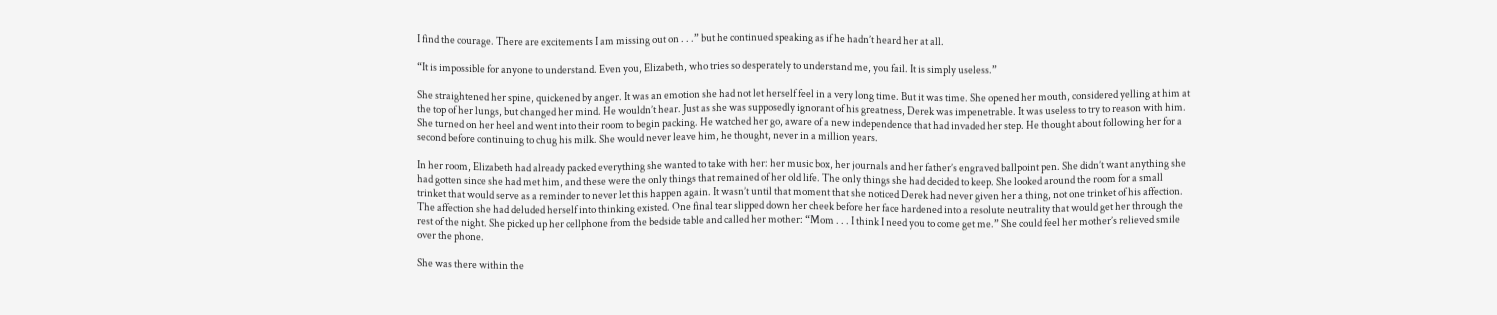I find the courage. There are excitements I am missing out on . . .” but he continued speaking as if he hadn’t heard her at all.

“It is impossible for anyone to understand. Even you, Elizabeth, who tries so desperately to understand me, you fail. It is simply useless.”

She straightened her spine, quickened by anger. It was an emotion she had not let herself feel in a very long time. But it was time. She opened her mouth, considered yelling at him at the top of her lungs, but changed her mind. He wouldn’t hear. Just as she was supposedly ignorant of his greatness, Derek was impenetrable. It was useless to try to reason with him. She turned on her heel and went into their room to begin packing. He watched her go, aware of a new independence that had invaded her step. He thought about following her for a second before continuing to chug his milk. She would never leave him, he thought, never in a million years.

In her room, Elizabeth had already packed everything she wanted to take with her: her music box, her journals and her father’s engraved ballpoint pen. She didn’t want anything she had gotten since she had met him, and these were the only things that remained of her old life. The only things she had decided to keep. She looked around the room for a small trinket that would serve as a reminder to never let this happen again. It wasn’t until that moment that she noticed Derek had never given her a thing, not one trinket of his affection. The affection she had deluded herself into thinking existed. One final tear slipped down her cheek before her face hardened into a resolute neutrality that would get her through the rest of the night. She picked up her cellphone from the bedside table and called her mother: “Mom . . . I think I need you to come get me.” She could feel her mother’s relieved smile over the phone.

She was there within the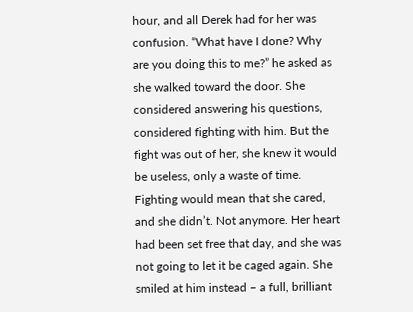hour, and all Derek had for her was confusion. “What have I done? Why are you doing this to me?” he asked as she walked toward the door. She considered answering his questions, considered fighting with him. But the fight was out of her, she knew it would be useless, only a waste of time. Fighting would mean that she cared, and she didn’t. Not anymore. Her heart had been set free that day, and she was not going to let it be caged again. She smiled at him instead – a full, brilliant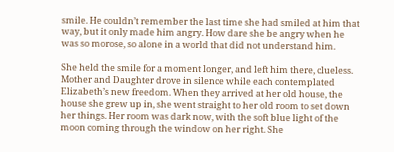smile. He couldn’t remember the last time she had smiled at him that way, but it only made him angry. How dare she be angry when he was so morose, so alone in a world that did not understand him.

She held the smile for a moment longer, and left him there, clueless. Mother and Daughter drove in silence while each contemplated Elizabeth’s new freedom. When they arrived at her old house, the house she grew up in, she went straight to her old room to set down her things. Her room was dark now, with the soft blue light of the moon coming through the window on her right. She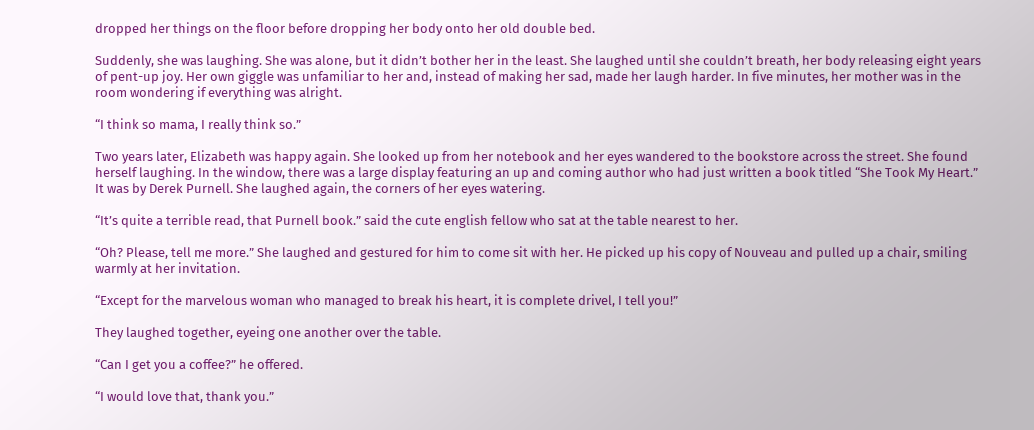dropped her things on the floor before dropping her body onto her old double bed.

Suddenly, she was laughing. She was alone, but it didn’t bother her in the least. She laughed until she couldn’t breath, her body releasing eight years of pent-up joy. Her own giggle was unfamiliar to her and, instead of making her sad, made her laugh harder. In five minutes, her mother was in the room wondering if everything was alright.

“I think so mama, I really think so.”

Two years later, Elizabeth was happy again. She looked up from her notebook and her eyes wandered to the bookstore across the street. She found herself laughing. In the window, there was a large display featuring an up and coming author who had just written a book titled “She Took My Heart.” It was by Derek Purnell. She laughed again, the corners of her eyes watering.

“It’s quite a terrible read, that Purnell book.” said the cute english fellow who sat at the table nearest to her.

“Oh? Please, tell me more.” She laughed and gestured for him to come sit with her. He picked up his copy of Nouveau and pulled up a chair, smiling warmly at her invitation.

“Except for the marvelous woman who managed to break his heart, it is complete drivel, I tell you!”

They laughed together, eyeing one another over the table.

“Can I get you a coffee?” he offered.

“I would love that, thank you.”